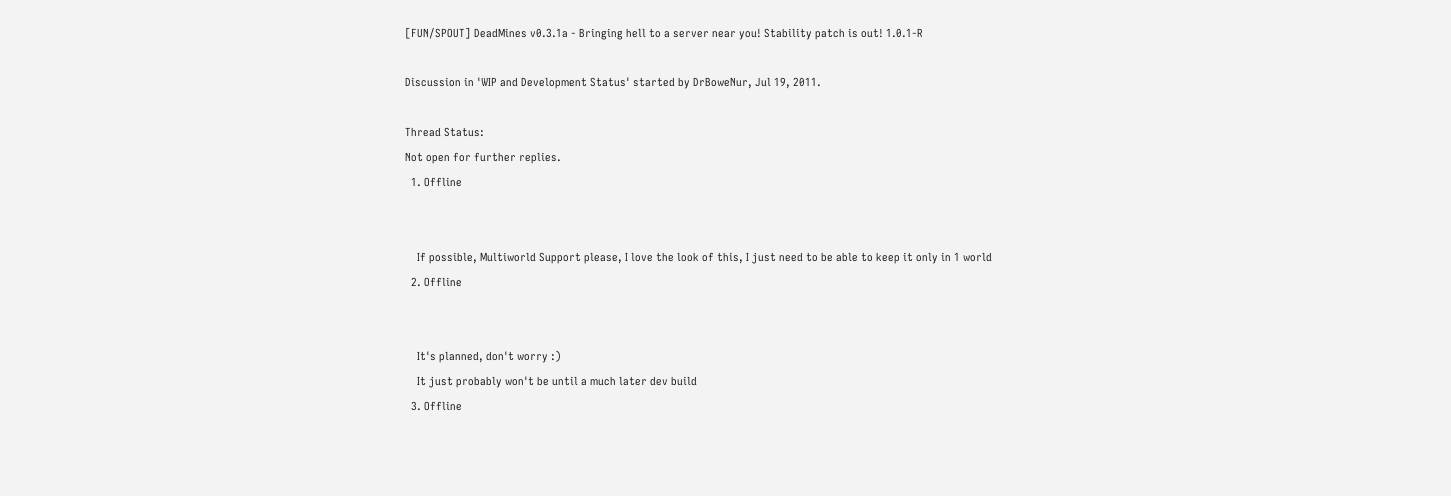[FUN/SPOUT] DeadMines v0.3.1a - Bringing hell to a server near you! Stability patch is out! 1.0.1-R

Discussion in 'WIP and Development Status' started by DrBoweNur, Jul 19, 2011.

Thread Status:
Not open for further replies.
  1. Offline


    If possible, Multiworld Support please, I love the look of this, I just need to be able to keep it only in 1 world
  2. Offline


    It's planned, don't worry :)
    It just probably won't be until a much later dev build
  3. Offline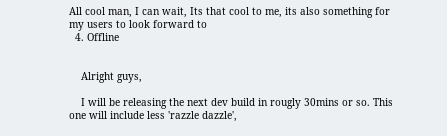All cool man, I can wait, Its that cool to me, its also something for my users to look forward to
  4. Offline


    Alright guys,

    I will be releasing the next dev build in rougly 30mins or so. This one will include less 'razzle dazzle',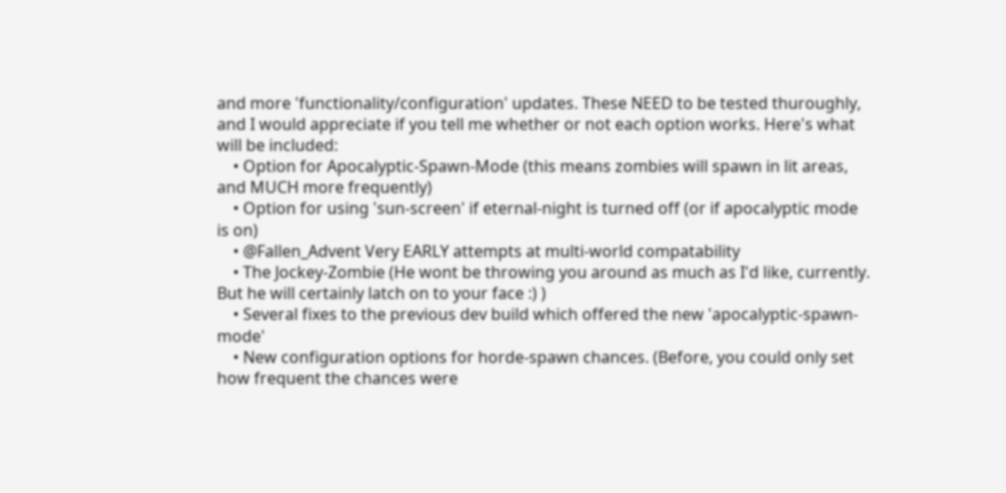and more 'functionality/configuration' updates. These NEED to be tested thuroughly, and I would appreciate if you tell me whether or not each option works. Here's what will be included:
    • Option for Apocalyptic-Spawn-Mode (this means zombies will spawn in lit areas, and MUCH more frequently)
    • Option for using 'sun-screen' if eternal-night is turned off (or if apocalyptic mode is on)
    • @Fallen_Advent Very EARLY attempts at multi-world compatability
    • The Jockey-Zombie (He wont be throwing you around as much as I'd like, currently. But he will certainly latch on to your face :) )
    • Several fixes to the previous dev build which offered the new 'apocalyptic-spawn-mode'
    • New configuration options for horde-spawn chances. (Before, you could only set how frequent the chances were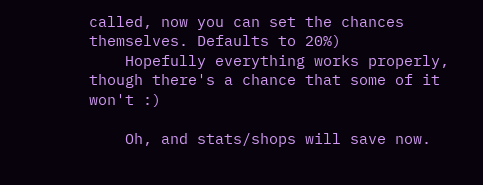called, now you can set the chances themselves. Defaults to 20%)
    Hopefully everything works properly, though there's a chance that some of it won't :)

    Oh, and stats/shops will save now.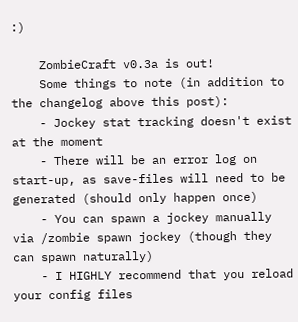:)

    ZombieCraft v0.3a is out!
    Some things to note (in addition to the changelog above this post):
    - Jockey stat tracking doesn't exist at the moment
    - There will be an error log on start-up, as save-files will need to be generated (should only happen once)
    - You can spawn a jockey manually via /zombie spawn jockey (though they can spawn naturally)
    - I HIGHLY recommend that you reload your config files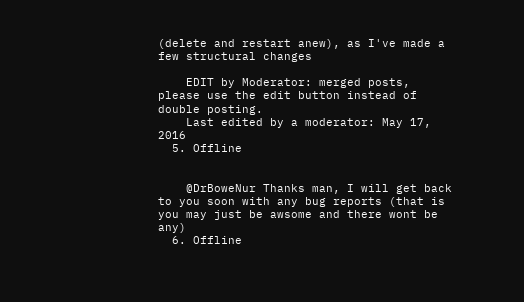(delete and restart anew), as I've made a few structural changes

    EDIT by Moderator: merged posts, please use the edit button instead of double posting.
    Last edited by a moderator: May 17, 2016
  5. Offline


    @DrBoweNur Thanks man, I will get back to you soon with any bug reports (that is you may just be awsome and there wont be any)
  6. Offline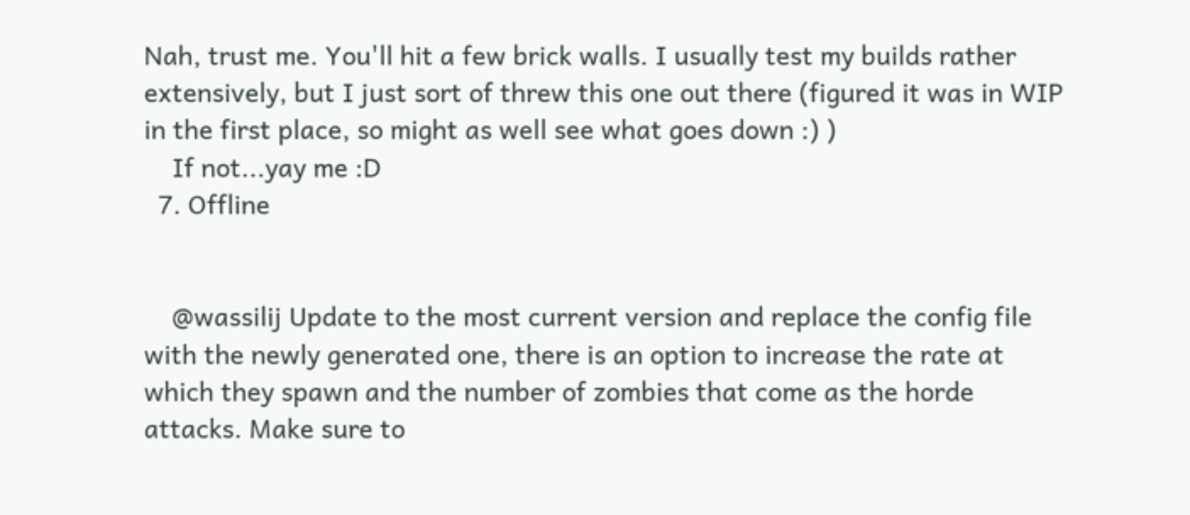Nah, trust me. You'll hit a few brick walls. I usually test my builds rather extensively, but I just sort of threw this one out there (figured it was in WIP in the first place, so might as well see what goes down :) )
    If not...yay me :D
  7. Offline


    @wassilij Update to the most current version and replace the config file with the newly generated one, there is an option to increase the rate at which they spawn and the number of zombies that come as the horde attacks. Make sure to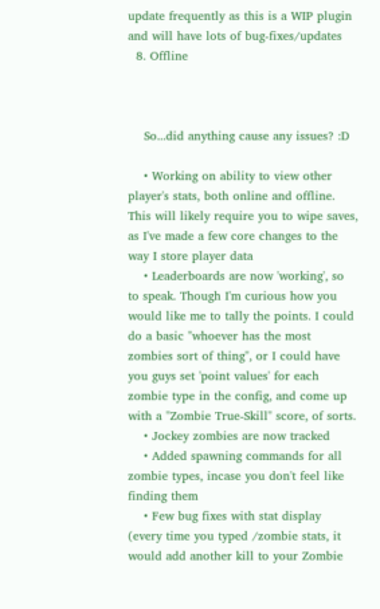update frequently as this is a WIP plugin and will have lots of bug-fixes/updates
  8. Offline



    So...did anything cause any issues? :D

    • Working on ability to view other player's stats, both online and offline. This will likely require you to wipe saves, as I've made a few core changes to the way I store player data
    • Leaderboards are now 'working', so to speak. Though I'm curious how you would like me to tally the points. I could do a basic "whoever has the most zombies sort of thing", or I could have you guys set 'point values' for each zombie type in the config, and come up with a "Zombie True-Skill" score, of sorts.
    • Jockey zombies are now tracked
    • Added spawning commands for all zombie types, incase you don't feel like finding them
    • Few bug fixes with stat display (every time you typed /zombie stats, it would add another kill to your Zombie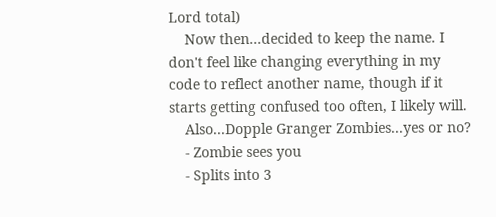Lord total)
    Now then...decided to keep the name. I don't feel like changing everything in my code to reflect another name, though if it starts getting confused too often, I likely will.
    Also...Dopple Granger Zombies...yes or no?
    - Zombie sees you
    - Splits into 3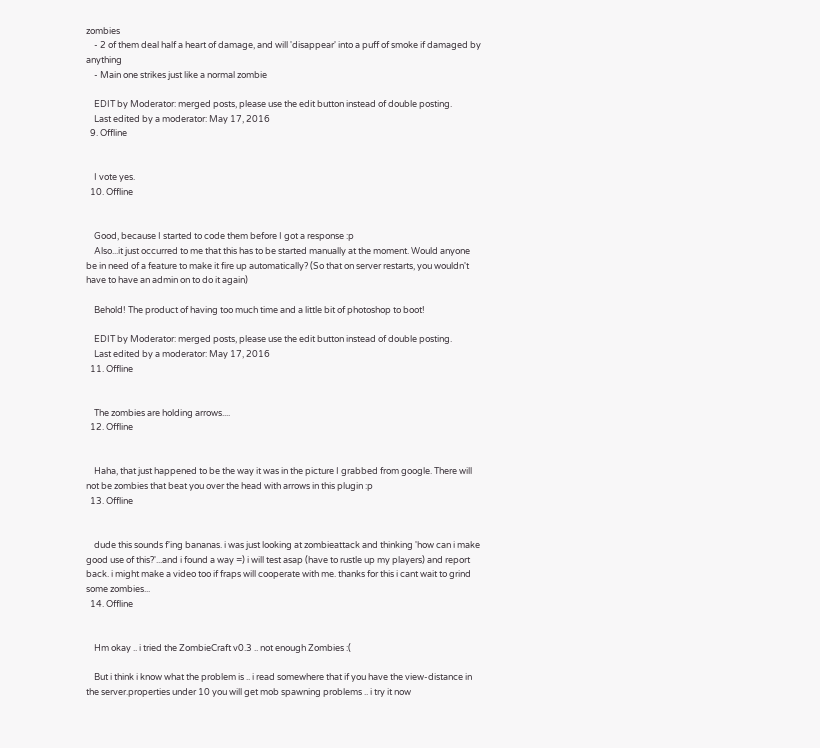zombies
    - 2 of them deal half a heart of damage, and will 'disappear' into a puff of smoke if damaged by anything
    - Main one strikes just like a normal zombie

    EDIT by Moderator: merged posts, please use the edit button instead of double posting.
    Last edited by a moderator: May 17, 2016
  9. Offline


    I vote yes.
  10. Offline


    Good, because I started to code them before I got a response :p
    Also...it just occurred to me that this has to be started manually at the moment. Would anyone be in need of a feature to make it fire up automatically? (So that on server restarts, you wouldn't have to have an admin on to do it again)

    Behold! The product of having too much time and a little bit of photoshop to boot!

    EDIT by Moderator: merged posts, please use the edit button instead of double posting.
    Last edited by a moderator: May 17, 2016
  11. Offline


    The zombies are holding arrows....
  12. Offline


    Haha, that just happened to be the way it was in the picture I grabbed from google. There will not be zombies that beat you over the head with arrows in this plugin :p
  13. Offline


    dude this sounds f'ing bananas. i was just looking at zombieattack and thinking 'how can i make good use of this?'...and i found a way =) i will test asap (have to rustle up my players) and report back. i might make a video too if fraps will cooperate with me. thanks for this i cant wait to grind some zombies...
  14. Offline


    Hm okay .. i tried the ZombieCraft v0.3 .. not enough Zombies :(

    But i think i know what the problem is .. i read somewhere that if you have the view-distance in the server.properties under 10 you will get mob spawning problems .. i try it now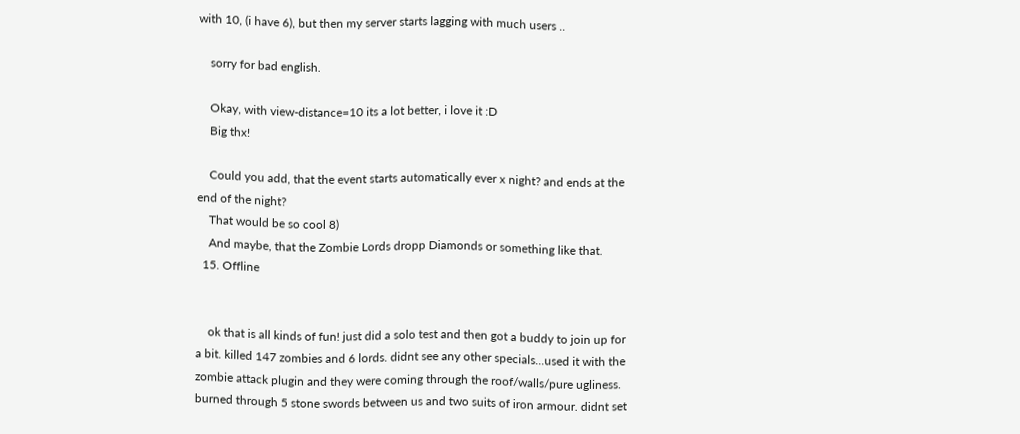with 10, (i have 6), but then my server starts lagging with much users ..

    sorry for bad english.

    Okay, with view-distance=10 its a lot better, i love it :D
    Big thx!

    Could you add, that the event starts automatically ever x night? and ends at the end of the night?
    That would be so cool 8)
    And maybe, that the Zombie Lords dropp Diamonds or something like that.
  15. Offline


    ok that is all kinds of fun! just did a solo test and then got a buddy to join up for a bit. killed 147 zombies and 6 lords. didnt see any other specials...used it with the zombie attack plugin and they were coming through the roof/walls/pure ugliness. burned through 5 stone swords between us and two suits of iron armour. didnt set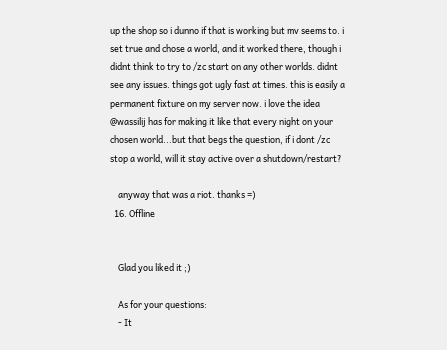up the shop so i dunno if that is working but mv seems to. i set true and chose a world, and it worked there, though i didnt think to try to /zc start on any other worlds. didnt see any issues. things got ugly fast at times. this is easily a permanent fixture on my server now. i love the idea @wassilij has for making it like that every night on your chosen world...but that begs the question, if i dont /zc stop a world, will it stay active over a shutdown/restart?

    anyway that was a riot. thanks =)
  16. Offline


    Glad you liked it ;)

    As for your questions:
    - It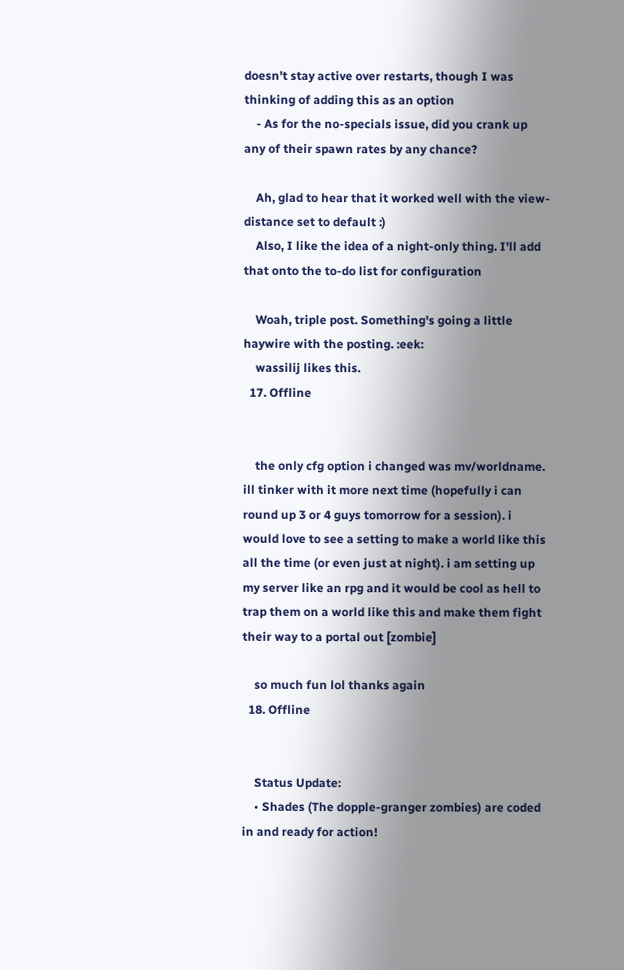doesn't stay active over restarts, though I was thinking of adding this as an option
    - As for the no-specials issue, did you crank up any of their spawn rates by any chance?

    Ah, glad to hear that it worked well with the view-distance set to default :)
    Also, I like the idea of a night-only thing. I'll add that onto the to-do list for configuration

    Woah, triple post. Something's going a little haywire with the posting. :eek:
    wassilij likes this.
  17. Offline


    the only cfg option i changed was mv/worldname. ill tinker with it more next time (hopefully i can round up 3 or 4 guys tomorrow for a session). i would love to see a setting to make a world like this all the time (or even just at night). i am setting up my server like an rpg and it would be cool as hell to trap them on a world like this and make them fight their way to a portal out [zombie]

    so much fun lol thanks again
  18. Offline


    Status Update:
    • Shades (The dopple-granger zombies) are coded in and ready for action!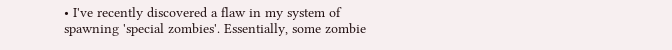• I've recently discovered a flaw in my system of spawning 'special zombies'. Essentially, some zombie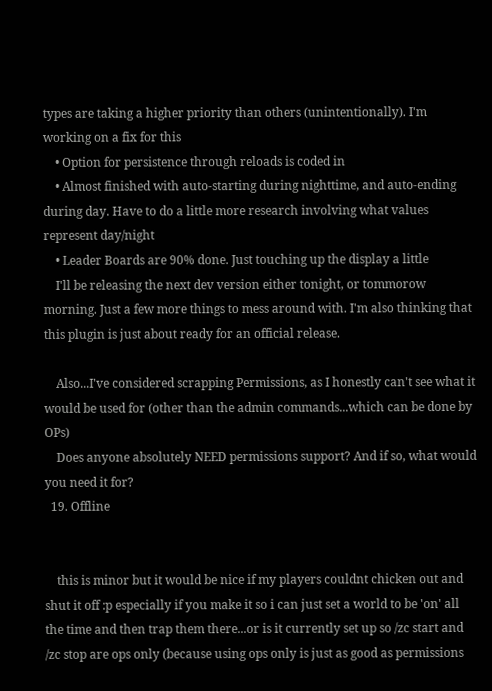types are taking a higher priority than others (unintentionally). I'm working on a fix for this
    • Option for persistence through reloads is coded in
    • Almost finished with auto-starting during nighttime, and auto-ending during day. Have to do a little more research involving what values represent day/night
    • Leader Boards are 90% done. Just touching up the display a little
    I'll be releasing the next dev version either tonight, or tommorow morning. Just a few more things to mess around with. I'm also thinking that this plugin is just about ready for an official release.

    Also...I've considered scrapping Permissions, as I honestly can't see what it would be used for (other than the admin commands...which can be done by OPs)
    Does anyone absolutely NEED permissions support? And if so, what would you need it for?
  19. Offline


    this is minor but it would be nice if my players couldnt chicken out and shut it off :p especially if you make it so i can just set a world to be 'on' all the time and then trap them there...or is it currently set up so /zc start and /zc stop are ops only (because using ops only is just as good as permissions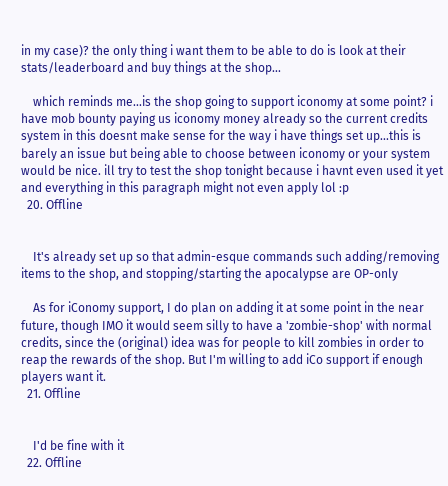in my case)? the only thing i want them to be able to do is look at their stats/leaderboard and buy things at the shop...

    which reminds me...is the shop going to support iconomy at some point? i have mob bounty paying us iconomy money already so the current credits system in this doesnt make sense for the way i have things set up...this is barely an issue but being able to choose between iconomy or your system would be nice. ill try to test the shop tonight because i havnt even used it yet and everything in this paragraph might not even apply lol :p
  20. Offline


    It's already set up so that admin-esque commands such adding/removing items to the shop, and stopping/starting the apocalypse are OP-only

    As for iConomy support, I do plan on adding it at some point in the near future, though IMO it would seem silly to have a 'zombie-shop' with normal credits, since the (original) idea was for people to kill zombies in order to reap the rewards of the shop. But I'm willing to add iCo support if enough players want it.
  21. Offline


    I'd be fine with it
  22. Offline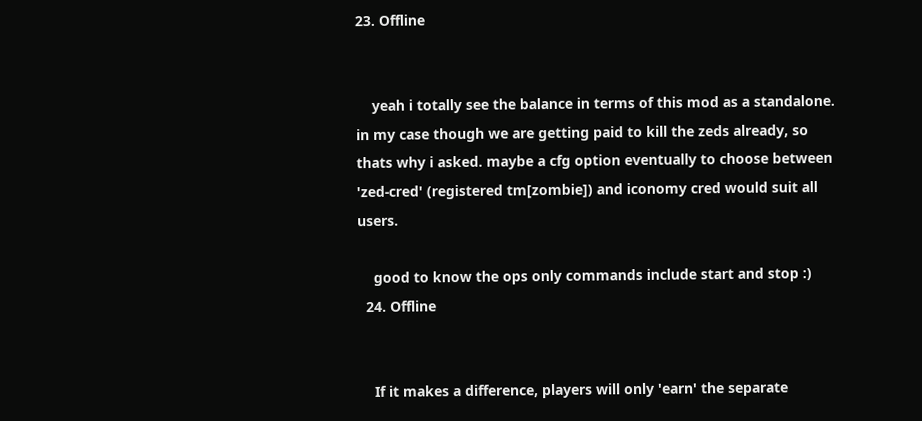23. Offline


    yeah i totally see the balance in terms of this mod as a standalone. in my case though we are getting paid to kill the zeds already, so thats why i asked. maybe a cfg option eventually to choose between 'zed-cred' (registered tm[zombie]) and iconomy cred would suit all users.

    good to know the ops only commands include start and stop :)
  24. Offline


    If it makes a difference, players will only 'earn' the separate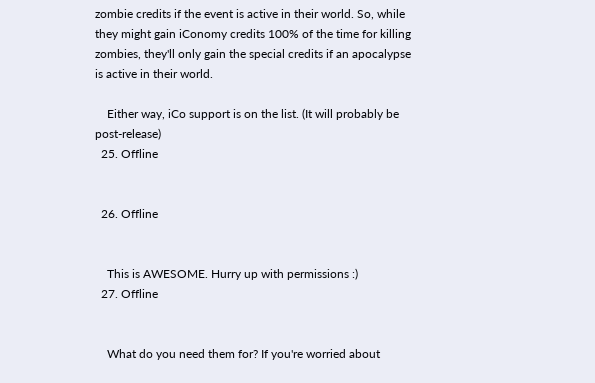zombie credits if the event is active in their world. So, while they might gain iConomy credits 100% of the time for killing zombies, they'll only gain the special credits if an apocalypse is active in their world.

    Either way, iCo support is on the list. (It will probably be post-release)
  25. Offline


  26. Offline


    This is AWESOME. Hurry up with permissions :)
  27. Offline


    What do you need them for? If you're worried about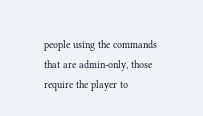people using the commands that are admin-only, those require the player to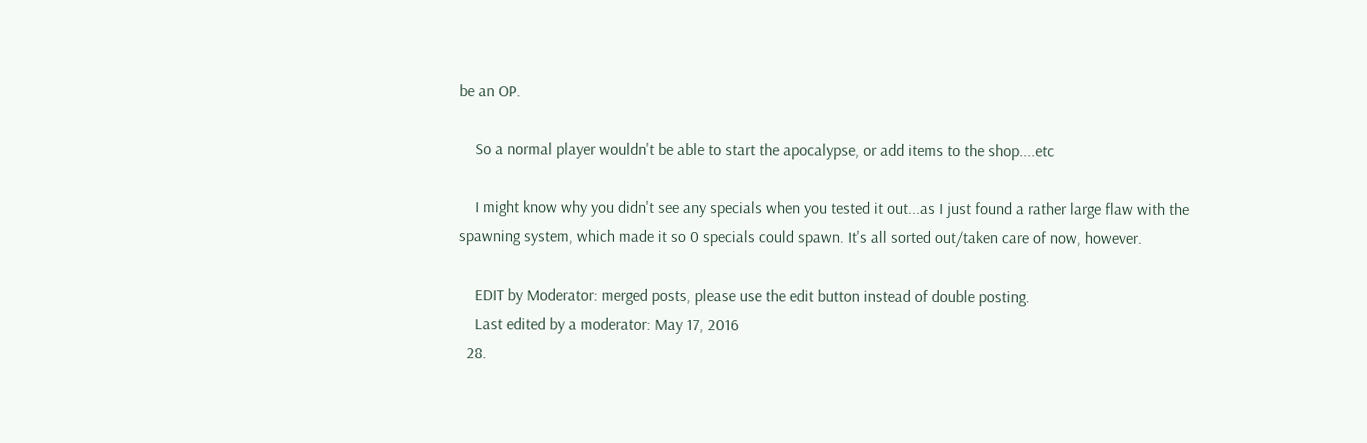be an OP.

    So a normal player wouldn't be able to start the apocalypse, or add items to the shop....etc

    I might know why you didn't see any specials when you tested it out...as I just found a rather large flaw with the spawning system, which made it so 0 specials could spawn. It's all sorted out/taken care of now, however.

    EDIT by Moderator: merged posts, please use the edit button instead of double posting.
    Last edited by a moderator: May 17, 2016
  28.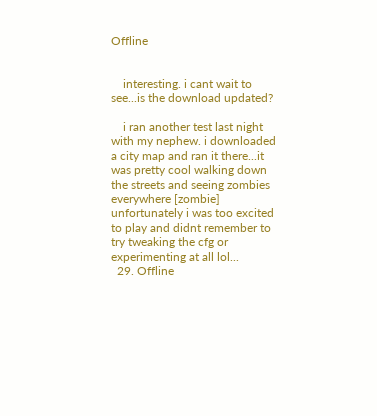Offline


    interesting. i cant wait to see...is the download updated?

    i ran another test last night with my nephew. i downloaded a city map and ran it there...it was pretty cool walking down the streets and seeing zombies everywhere [zombie] unfortunately i was too excited to play and didnt remember to try tweaking the cfg or experimenting at all lol...
  29. Offline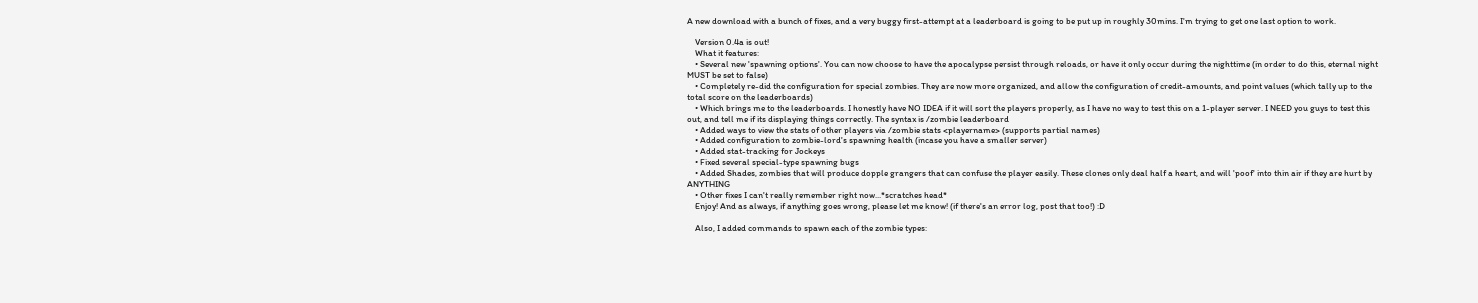A new download with a bunch of fixes, and a very buggy first-attempt at a leaderboard is going to be put up in roughly 30mins. I'm trying to get one last option to work.

    Version 0.4a is out!
    What it features:
    • Several new 'spawning options'. You can now choose to have the apocalypse persist through reloads, or have it only occur during the nighttime (in order to do this, eternal night MUST be set to false)
    • Completely re-did the configuration for special zombies. They are now more organized, and allow the configuration of credit-amounts, and point values (which tally up to the total score on the leaderboards)
    • Which brings me to the leaderboards. I honestly have NO IDEA if it will sort the players properly, as I have no way to test this on a 1-player server. I NEED you guys to test this out, and tell me if its displaying things correctly. The syntax is /zombie leaderboard
    • Added ways to view the stats of other players via /zombie stats <playername> (supports partial names)
    • Added configuration to zombie-lord's spawning health (incase you have a smaller server)
    • Added stat-tracking for Jockeys
    • Fixed several special-type spawning bugs
    • Added Shades, zombies that will produce dopple grangers that can confuse the player easily. These clones only deal half a heart, and will 'poof' into thin air if they are hurt by ANYTHING
    • Other fixes I can't really remember right now...*scratches head*
    Enjoy! And as always, if anything goes wrong, please let me know! (if there's an error log, post that too!) :D

    Also, I added commands to spawn each of the zombie types: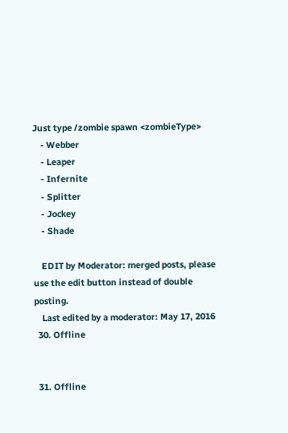Just type /zombie spawn <zombieType>
    - Webber
    - Leaper
    - Infernite
    - Splitter
    - Jockey
    - Shade

    EDIT by Moderator: merged posts, please use the edit button instead of double posting.
    Last edited by a moderator: May 17, 2016
  30. Offline


  31. Offline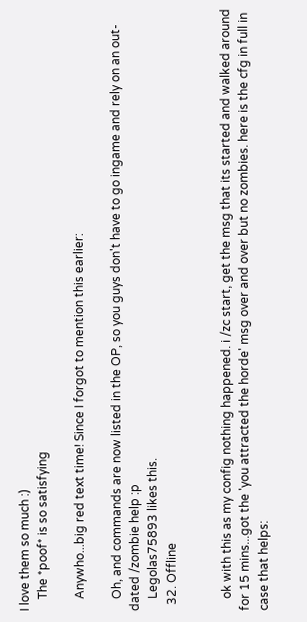I love them so much :)
    The *poof* is so satisfying

    Anywho...big red text time! Since I forgot to mention this earlier:

    Oh, and commands are now listed in the OP, so you guys don't have to go ingame and rely on an out-dated /zombie help :p
    Legolas75893 likes this.
  32. Offline


    ok with this as my config nothing happened. i /zc start, get the msg that its started and walked around for 15 mins...got the 'you attracted the horde' msg over and over but no zombies. here is the cfg in full in case that helps: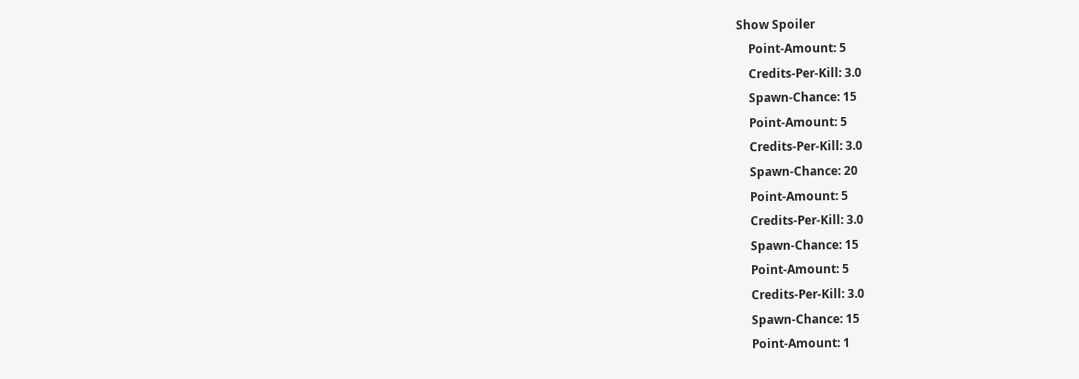Show Spoiler
    Point-Amount: 5
    Credits-Per-Kill: 3.0
    Spawn-Chance: 15
    Point-Amount: 5
    Credits-Per-Kill: 3.0
    Spawn-Chance: 20
    Point-Amount: 5
    Credits-Per-Kill: 3.0
    Spawn-Chance: 15
    Point-Amount: 5
    Credits-Per-Kill: 3.0
    Spawn-Chance: 15
    Point-Amount: 1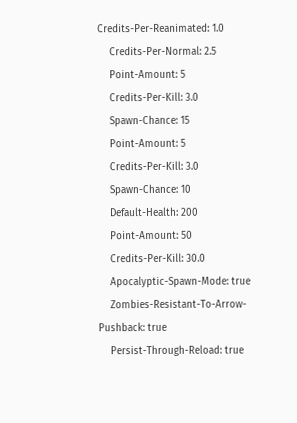Credits-Per-Reanimated: 1.0
    Credits-Per-Normal: 2.5
    Point-Amount: 5
    Credits-Per-Kill: 3.0
    Spawn-Chance: 15
    Point-Amount: 5
    Credits-Per-Kill: 3.0
    Spawn-Chance: 10
    Default-Health: 200
    Point-Amount: 50
    Credits-Per-Kill: 30.0
    Apocalyptic-Spawn-Mode: true
    Zombies-Resistant-To-Arrow-Pushback: true
    Persist-Through-Reload: true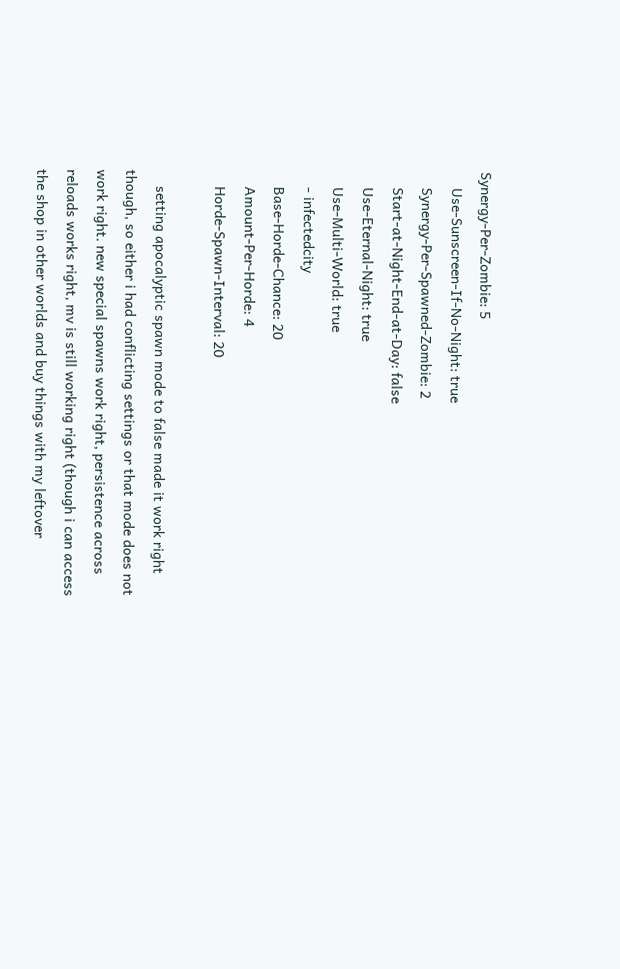Synergy-Per-Zombie: 5
    Use-Sunscreen-If-No-Night: true
    Synergy-Per-Spawned-Zombie: 2
    Start-at-Night-End-at-Day: false
    Use-Eternal-Night: true
    Use-Multi-World: true
    - infectedcity
    Base-Horde-Chance: 20
    Amount-Per-Horde: 4
    Horde-Spawn-Interval: 20

    setting apocalyptic spawn mode to false made it work right though, so either i had conflicting settings or that mode does not work right. new special spawns work right, persistence across reloads works right, mv is still working right (though i can access the shop in other worlds and buy things with my leftover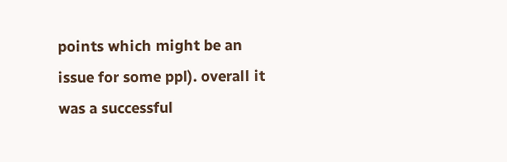points which might be an issue for some ppl). overall it was a successful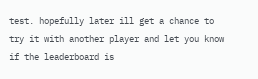test. hopefully later ill get a chance to try it with another player and let you know if the leaderboard is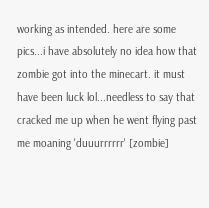working as intended. here are some pics...i have absolutely no idea how that zombie got into the minecart. it must have been luck lol...needless to say that cracked me up when he went flying past me moaning 'duuurrrrrr' [zombie]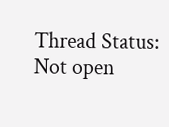Thread Status:
Not open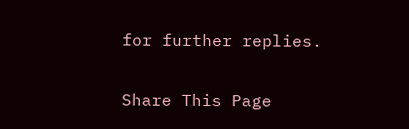for further replies.

Share This Page